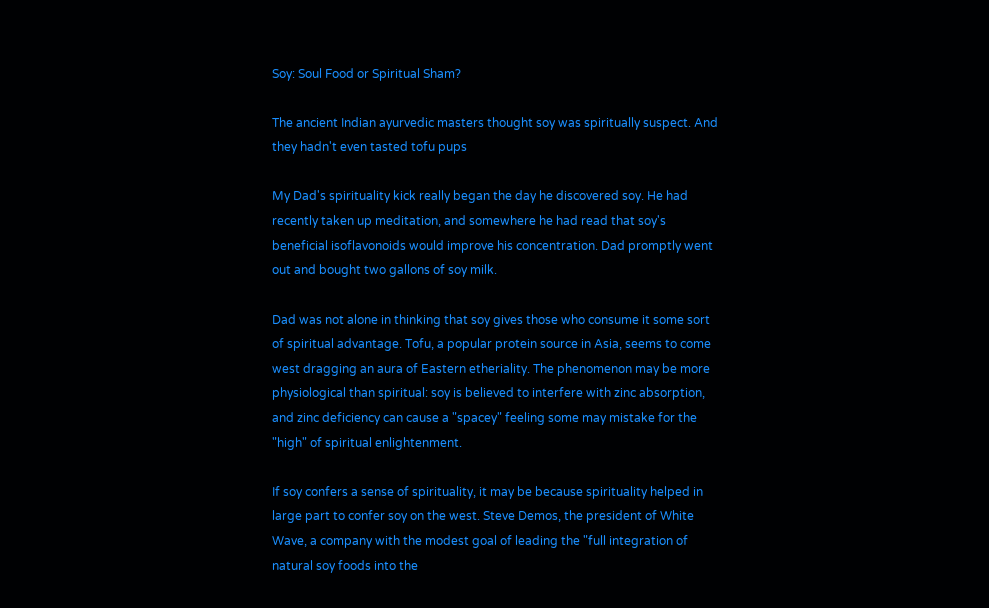Soy: Soul Food or Spiritual Sham?

The ancient Indian ayurvedic masters thought soy was spiritually suspect. And they hadn't even tasted tofu pups

My Dad's spirituality kick really began the day he discovered soy. He had recently taken up meditation, and somewhere he had read that soy's beneficial isoflavonoids would improve his concentration. Dad promptly went out and bought two gallons of soy milk.

Dad was not alone in thinking that soy gives those who consume it some sort of spiritual advantage. Tofu, a popular protein source in Asia, seems to come west dragging an aura of Eastern etheriality. The phenomenon may be more physiological than spiritual: soy is believed to interfere with zinc absorption, and zinc deficiency can cause a "spacey" feeling some may mistake for the "high" of spiritual enlightenment.

If soy confers a sense of spirituality, it may be because spirituality helped in large part to confer soy on the west. Steve Demos, the president of White Wave, a company with the modest goal of leading the "full integration of natural soy foods into the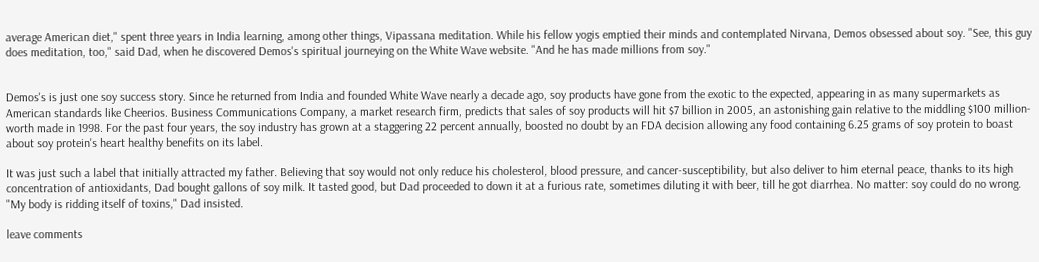average American diet," spent three years in India learning, among other things, Vipassana meditation. While his fellow yogis emptied their minds and contemplated Nirvana, Demos obsessed about soy. "See, this guy does meditation, too," said Dad, when he discovered Demos's spiritual journeying on the White Wave website. "And he has made millions from soy."


Demos's is just one soy success story. Since he returned from India and founded White Wave nearly a decade ago, soy products have gone from the exotic to the expected, appearing in as many supermarkets as American standards like Cheerios. Business Communications Company, a market research firm, predicts that sales of soy products will hit $7 billion in 2005, an astonishing gain relative to the middling $100 million-worth made in 1998. For the past four years, the soy industry has grown at a staggering 22 percent annually, boosted no doubt by an FDA decision allowing any food containing 6.25 grams of soy protein to boast about soy protein's heart healthy benefits on its label.

It was just such a label that initially attracted my father. Believing that soy would not only reduce his cholesterol, blood pressure, and cancer-susceptibility, but also deliver to him eternal peace, thanks to its high concentration of antioxidants, Dad bought gallons of soy milk. It tasted good, but Dad proceeded to down it at a furious rate, sometimes diluting it with beer, till he got diarrhea. No matter: soy could do no wrong. "My body is ridding itself of toxins," Dad insisted.

leave comments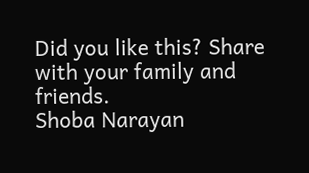Did you like this? Share with your family and friends.
Shoba Narayan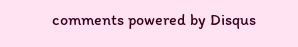comments powered by Disqus